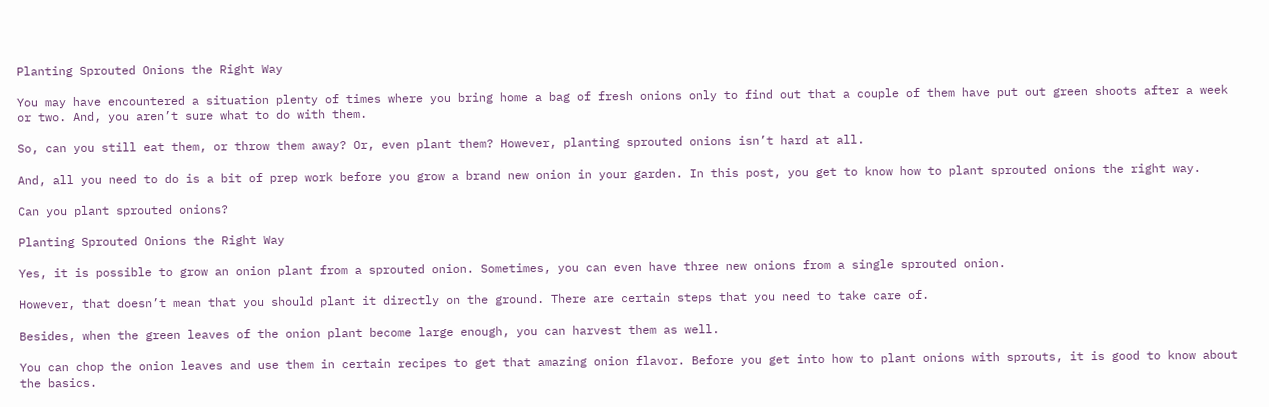Planting Sprouted Onions the Right Way

You may have encountered a situation plenty of times where you bring home a bag of fresh onions only to find out that a couple of them have put out green shoots after a week or two. And, you aren’t sure what to do with them.

So, can you still eat them, or throw them away? Or, even plant them? However, planting sprouted onions isn’t hard at all.

And, all you need to do is a bit of prep work before you grow a brand new onion in your garden. In this post, you get to know how to plant sprouted onions the right way.

Can you plant sprouted onions?

Planting Sprouted Onions the Right Way

Yes, it is possible to grow an onion plant from a sprouted onion. Sometimes, you can even have three new onions from a single sprouted onion.

However, that doesn’t mean that you should plant it directly on the ground. There are certain steps that you need to take care of.

Besides, when the green leaves of the onion plant become large enough, you can harvest them as well.

You can chop the onion leaves and use them in certain recipes to get that amazing onion flavor. Before you get into how to plant onions with sprouts, it is good to know about the basics.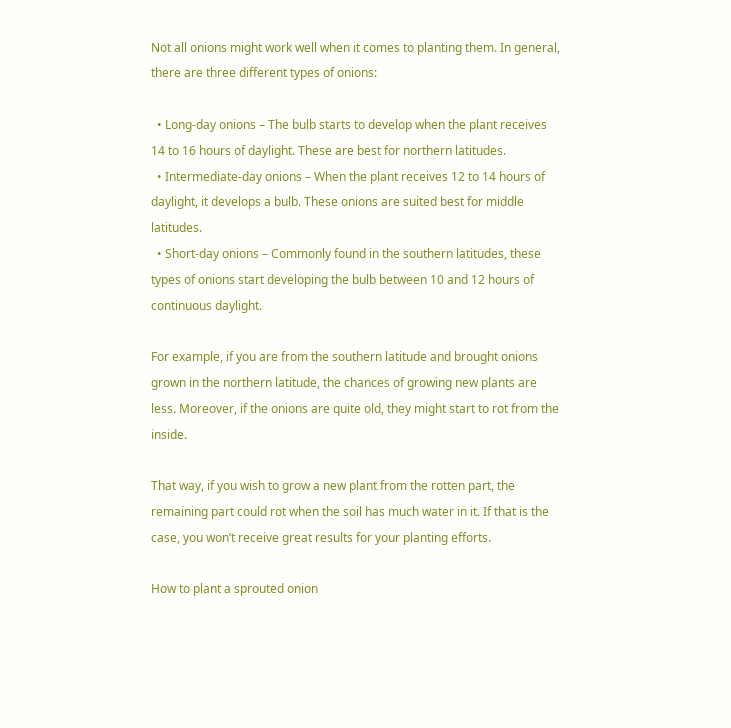Not all onions might work well when it comes to planting them. In general, there are three different types of onions:

  • Long-day onions – The bulb starts to develop when the plant receives 14 to 16 hours of daylight. These are best for northern latitudes.
  • Intermediate-day onions – When the plant receives 12 to 14 hours of daylight, it develops a bulb. These onions are suited best for middle latitudes.
  • Short-day onions – Commonly found in the southern latitudes, these types of onions start developing the bulb between 10 and 12 hours of continuous daylight.

For example, if you are from the southern latitude and brought onions grown in the northern latitude, the chances of growing new plants are less. Moreover, if the onions are quite old, they might start to rot from the inside.

That way, if you wish to grow a new plant from the rotten part, the remaining part could rot when the soil has much water in it. If that is the case, you won’t receive great results for your planting efforts.

How to plant a sprouted onion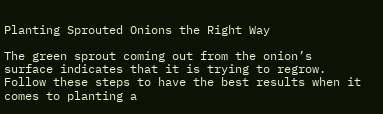Planting Sprouted Onions the Right Way

The green sprout coming out from the onion’s surface indicates that it is trying to regrow. Follow these steps to have the best results when it comes to planting a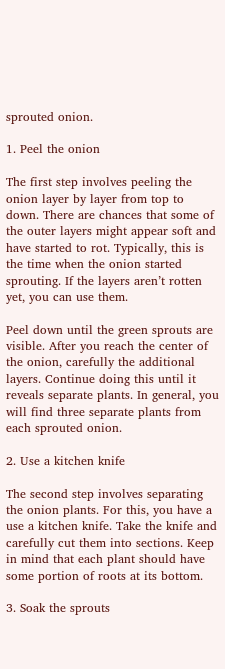sprouted onion.

1. Peel the onion

The first step involves peeling the onion layer by layer from top to down. There are chances that some of the outer layers might appear soft and have started to rot. Typically, this is the time when the onion started sprouting. If the layers aren’t rotten yet, you can use them.

Peel down until the green sprouts are visible. After you reach the center of the onion, carefully the additional layers. Continue doing this until it reveals separate plants. In general, you will find three separate plants from each sprouted onion.

2. Use a kitchen knife

The second step involves separating the onion plants. For this, you have a use a kitchen knife. Take the knife and carefully cut them into sections. Keep in mind that each plant should have some portion of roots at its bottom.

3. Soak the sprouts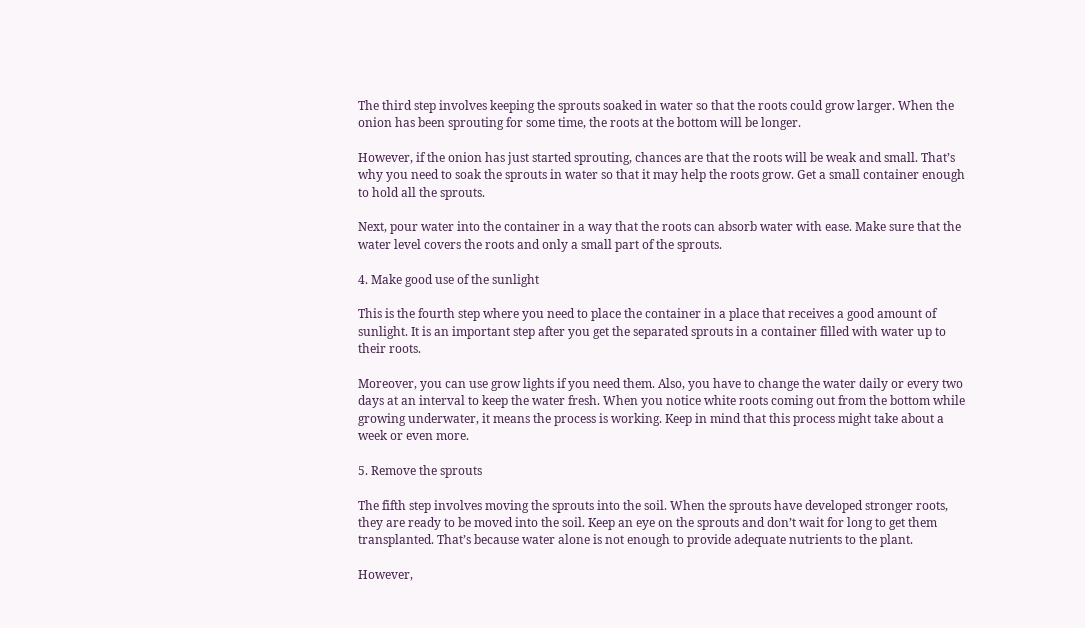The third step involves keeping the sprouts soaked in water so that the roots could grow larger. When the onion has been sprouting for some time, the roots at the bottom will be longer.

However, if the onion has just started sprouting, chances are that the roots will be weak and small. That’s why you need to soak the sprouts in water so that it may help the roots grow. Get a small container enough to hold all the sprouts.

Next, pour water into the container in a way that the roots can absorb water with ease. Make sure that the water level covers the roots and only a small part of the sprouts.

4. Make good use of the sunlight

This is the fourth step where you need to place the container in a place that receives a good amount of sunlight. It is an important step after you get the separated sprouts in a container filled with water up to their roots.

Moreover, you can use grow lights if you need them. Also, you have to change the water daily or every two days at an interval to keep the water fresh. When you notice white roots coming out from the bottom while growing underwater, it means the process is working. Keep in mind that this process might take about a week or even more.

5. Remove the sprouts

The fifth step involves moving the sprouts into the soil. When the sprouts have developed stronger roots, they are ready to be moved into the soil. Keep an eye on the sprouts and don’t wait for long to get them transplanted. That’s because water alone is not enough to provide adequate nutrients to the plant.

However,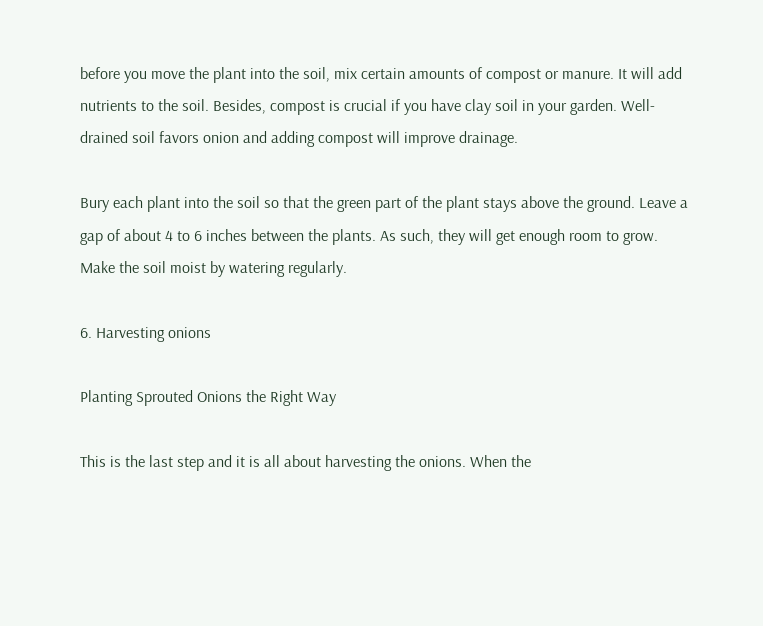before you move the plant into the soil, mix certain amounts of compost or manure. It will add nutrients to the soil. Besides, compost is crucial if you have clay soil in your garden. Well-drained soil favors onion and adding compost will improve drainage.

Bury each plant into the soil so that the green part of the plant stays above the ground. Leave a gap of about 4 to 6 inches between the plants. As such, they will get enough room to grow. Make the soil moist by watering regularly.

6. Harvesting onions

Planting Sprouted Onions the Right Way

This is the last step and it is all about harvesting the onions. When the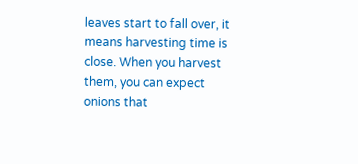leaves start to fall over, it means harvesting time is close. When you harvest them, you can expect onions that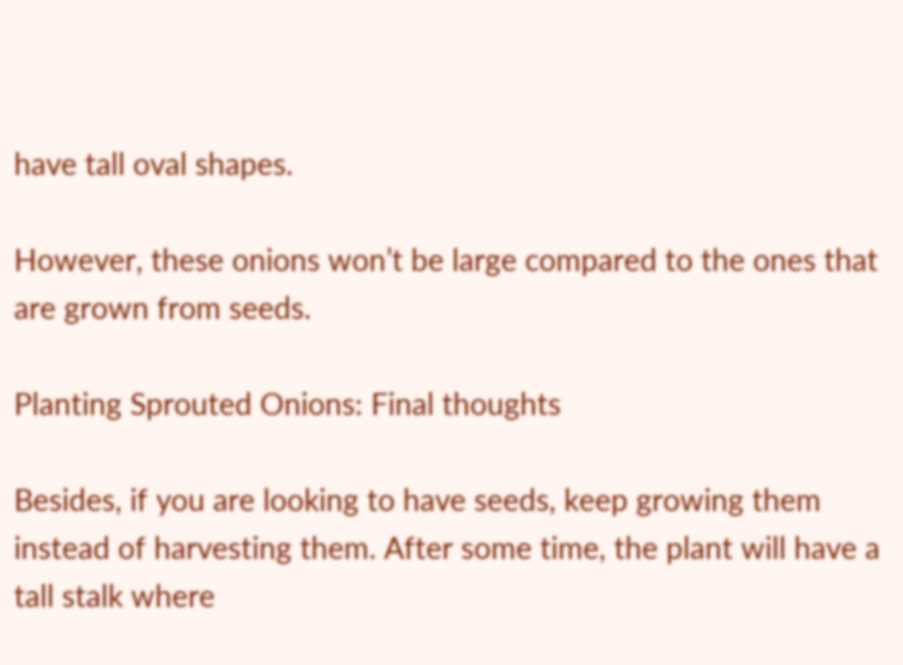have tall oval shapes.

However, these onions won’t be large compared to the ones that are grown from seeds.

Planting Sprouted Onions: Final thoughts

Besides, if you are looking to have seeds, keep growing them instead of harvesting them. After some time, the plant will have a tall stalk where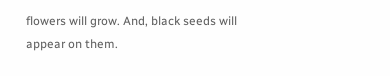flowers will grow. And, black seeds will appear on them.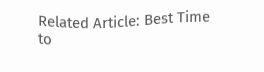Related Article: Best Time to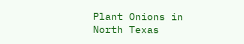Plant Onions in North Texas